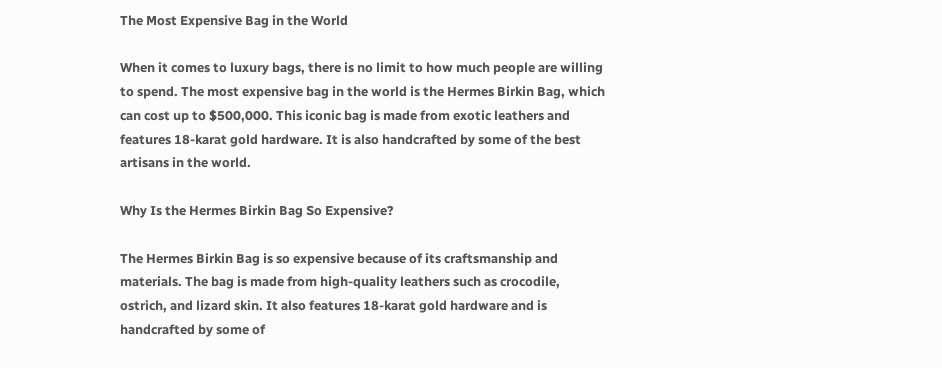The Most Expensive Bag in the World

When it comes to luxury bags, there is no limit to how much people are willing to spend. The most expensive bag in the world is the Hermes Birkin Bag, which can cost up to $500,000. This iconic bag is made from exotic leathers and features 18-karat gold hardware. It is also handcrafted by some of the best artisans in the world.

Why Is the Hermes Birkin Bag So Expensive?

The Hermes Birkin Bag is so expensive because of its craftsmanship and materials. The bag is made from high-quality leathers such as crocodile, ostrich, and lizard skin. It also features 18-karat gold hardware and is handcrafted by some of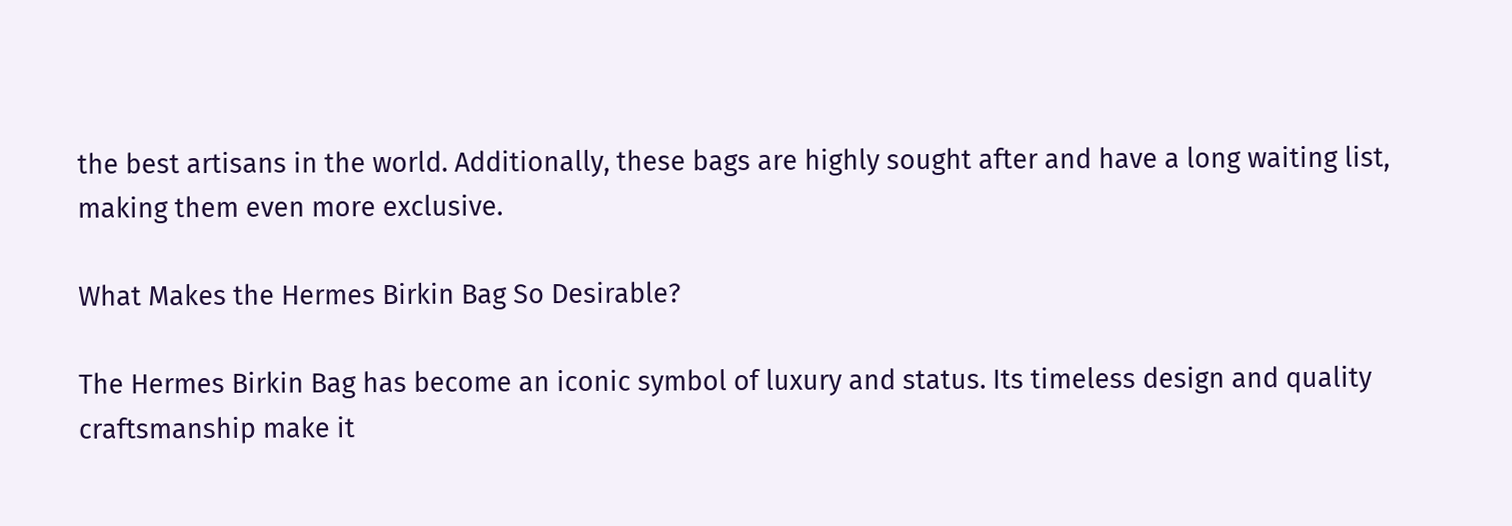the best artisans in the world. Additionally, these bags are highly sought after and have a long waiting list, making them even more exclusive.

What Makes the Hermes Birkin Bag So Desirable?

The Hermes Birkin Bag has become an iconic symbol of luxury and status. Its timeless design and quality craftsmanship make it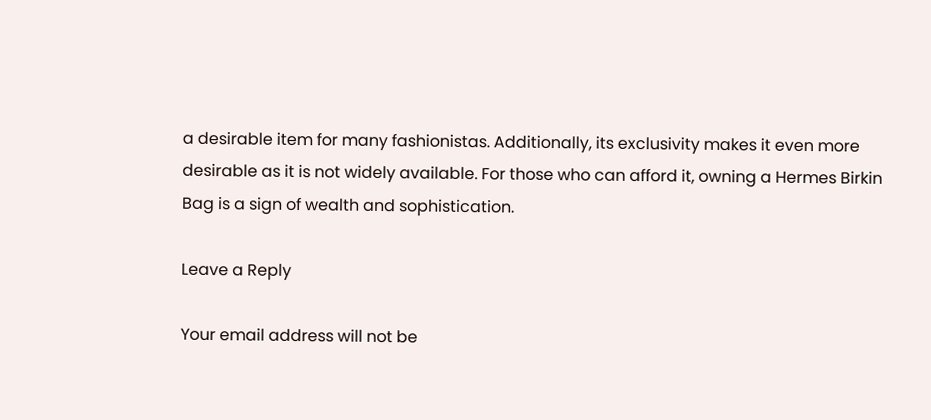a desirable item for many fashionistas. Additionally, its exclusivity makes it even more desirable as it is not widely available. For those who can afford it, owning a Hermes Birkin Bag is a sign of wealth and sophistication.

Leave a Reply

Your email address will not be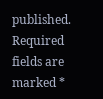published. Required fields are marked *